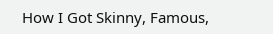How I Got Skinny, Famous,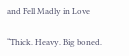and Fell Madly in Love

“Thick. Heavy. Big boned.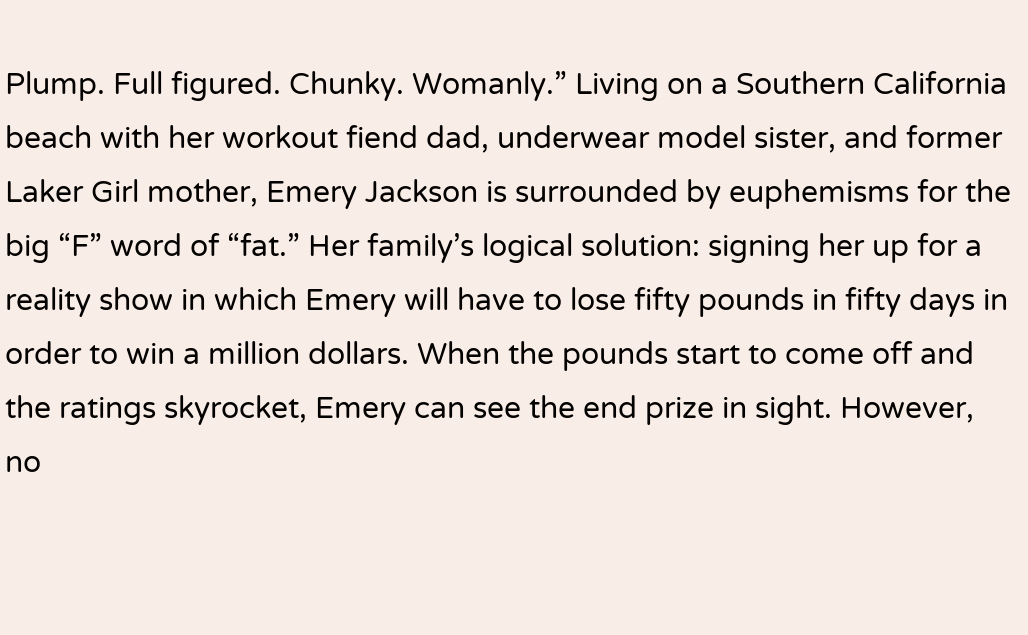Plump. Full figured. Chunky. Womanly.” Living on a Southern California beach with her workout fiend dad, underwear model sister, and former Laker Girl mother, Emery Jackson is surrounded by euphemisms for the big “F” word of “fat.” Her family’s logical solution: signing her up for a reality show in which Emery will have to lose fifty pounds in fifty days in order to win a million dollars. When the pounds start to come off and the ratings skyrocket, Emery can see the end prize in sight. However, no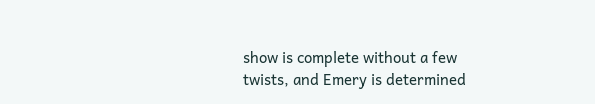show is complete without a few twists, and Emery is determined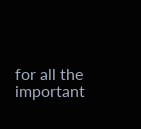for all the important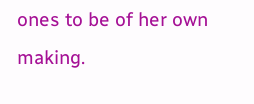ones to be of her own making.